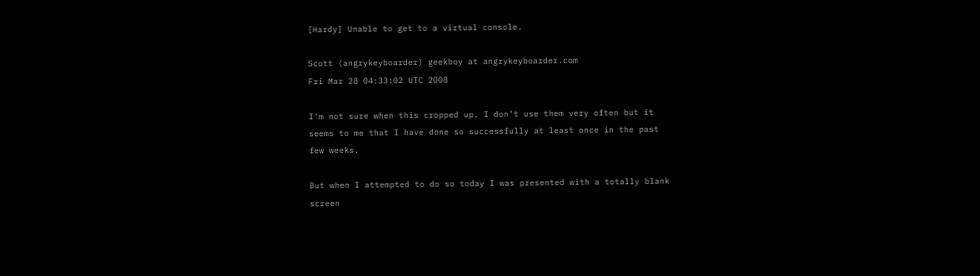[Hardy] Unable to get to a virtual console.

Scott (angrykeyboarder) geekboy at angrykeyboarder.com
Fri Mar 28 04:33:02 UTC 2008

I'm not sure when this cropped up. I don't use them very often but it
seems to me that I have done so successfully at least once in the past
few weeks.

But when I attempted to do so today I was presented with a totally blank
screen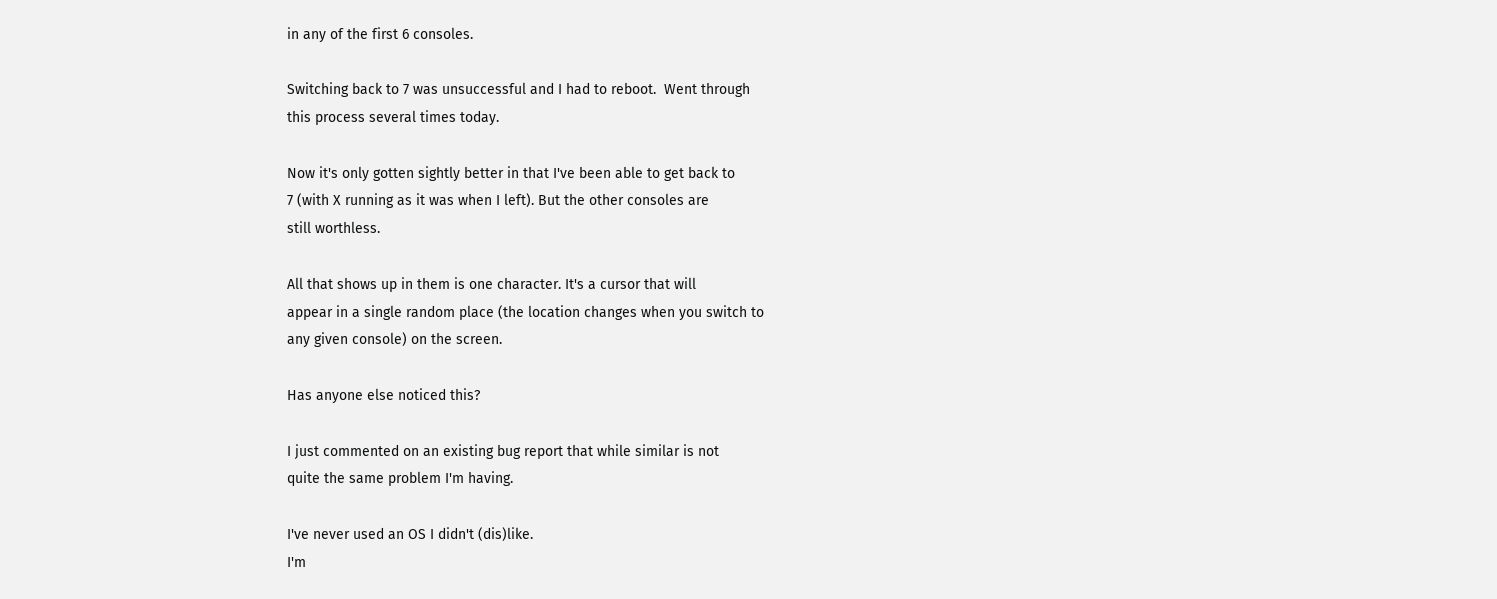in any of the first 6 consoles.

Switching back to 7 was unsuccessful and I had to reboot.  Went through
this process several times today.

Now it's only gotten sightly better in that I've been able to get back to
7 (with X running as it was when I left). But the other consoles are
still worthless.

All that shows up in them is one character. It's a cursor that will
appear in a single random place (the location changes when you switch to
any given console) on the screen.

Has anyone else noticed this?

I just commented on an existing bug report that while similar is not
quite the same problem I'm having.

I've never used an OS I didn't (dis)like.
I'm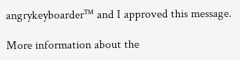angrykeyboarder™ and I approved this message.

More information about the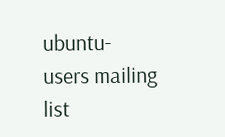ubuntu-users mailing list